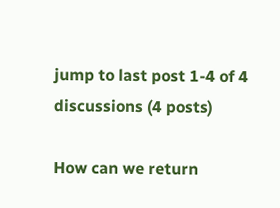jump to last post 1-4 of 4 discussions (4 posts)

How can we return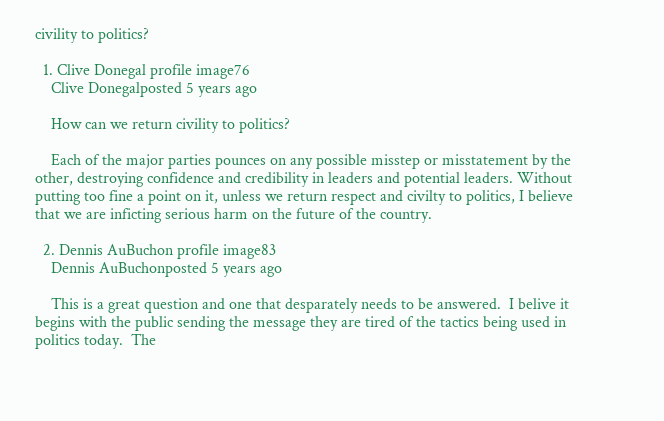civility to politics?

  1. Clive Donegal profile image76
    Clive Donegalposted 5 years ago

    How can we return civility to politics?

    Each of the major parties pounces on any possible misstep or misstatement by the other, destroying confidence and credibility in leaders and potential leaders. Without putting too fine a point on it, unless we return respect and civilty to politics, I believe that we are inficting serious harm on the future of the country.

  2. Dennis AuBuchon profile image83
    Dennis AuBuchonposted 5 years ago

    This is a great question and one that desparately needs to be answered.  I belive it begins with the public sending the message they are tired of the tactics being used in politics today.  The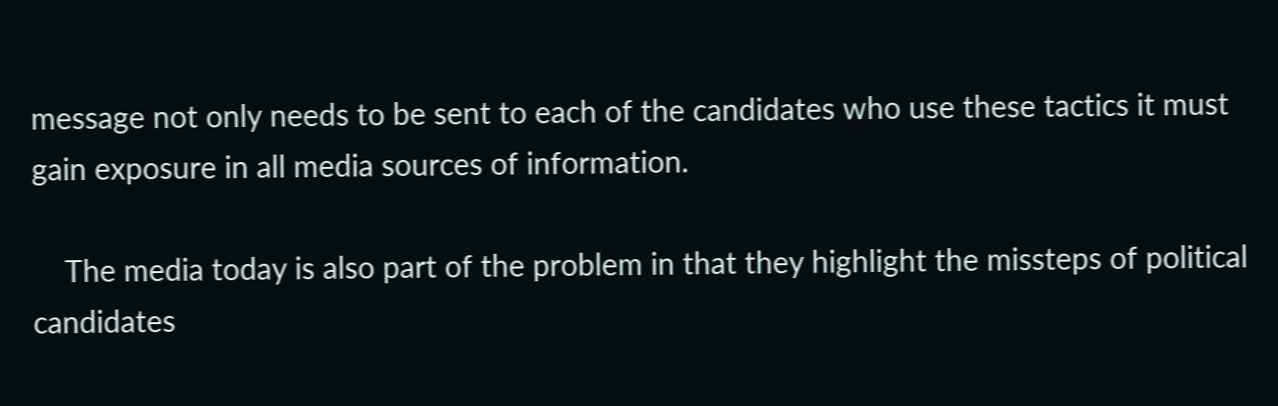message not only needs to be sent to each of the candidates who use these tactics it must gain exposure in all media sources of information.

    The media today is also part of the problem in that they highlight the missteps of political candidates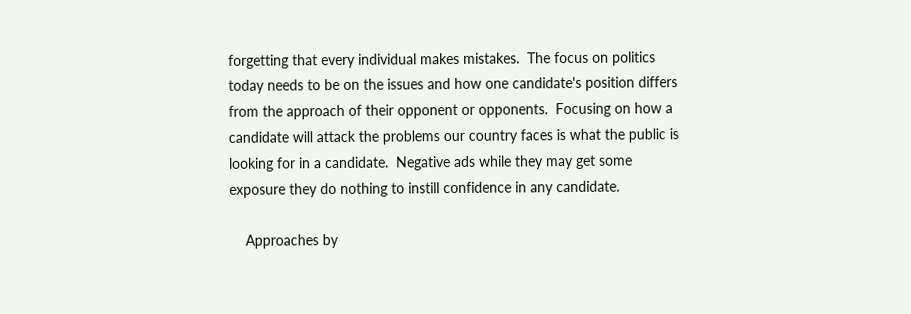forgetting that every individual makes mistakes.  The focus on politics today needs to be on the issues and how one candidate's position differs from the approach of their opponent or opponents.  Focusing on how a candidate will attack the problems our country faces is what the public is looking for in a candidate.  Negative ads while they may get some exposure they do nothing to instill confidence in any candidate.

    Approaches by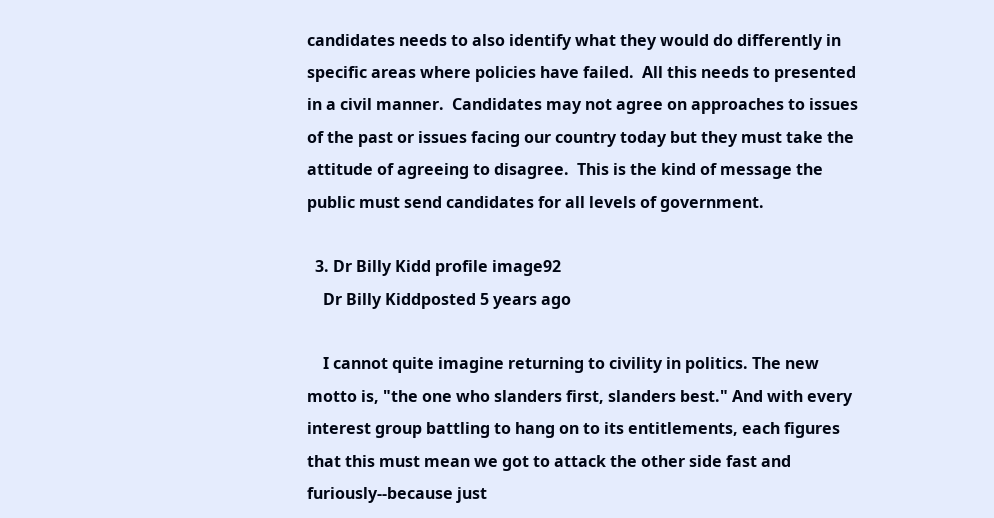candidates needs to also identify what they would do differently in specific areas where policies have failed.  All this needs to presented in a civil manner.  Candidates may not agree on approaches to issues of the past or issues facing our country today but they must take the attitude of agreeing to disagree.  This is the kind of message the public must send candidates for all levels of government.

  3. Dr Billy Kidd profile image92
    Dr Billy Kiddposted 5 years ago

    I cannot quite imagine returning to civility in politics. The new motto is, "the one who slanders first, slanders best." And with every interest group battling to hang on to its entitlements, each figures that this must mean we got to attack the other side fast and furiously--because just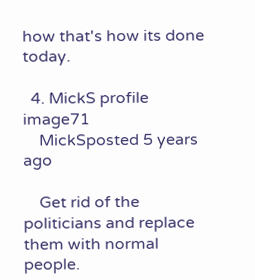how that's how its done today.

  4. MickS profile image71
    MickSposted 5 years ago

    Get rid of the politicians and replace them with normal people.